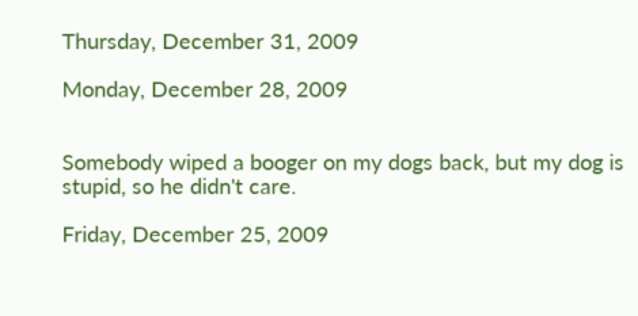Thursday, December 31, 2009

Monday, December 28, 2009


Somebody wiped a booger on my dogs back, but my dog is stupid, so he didn't care.

Friday, December 25, 2009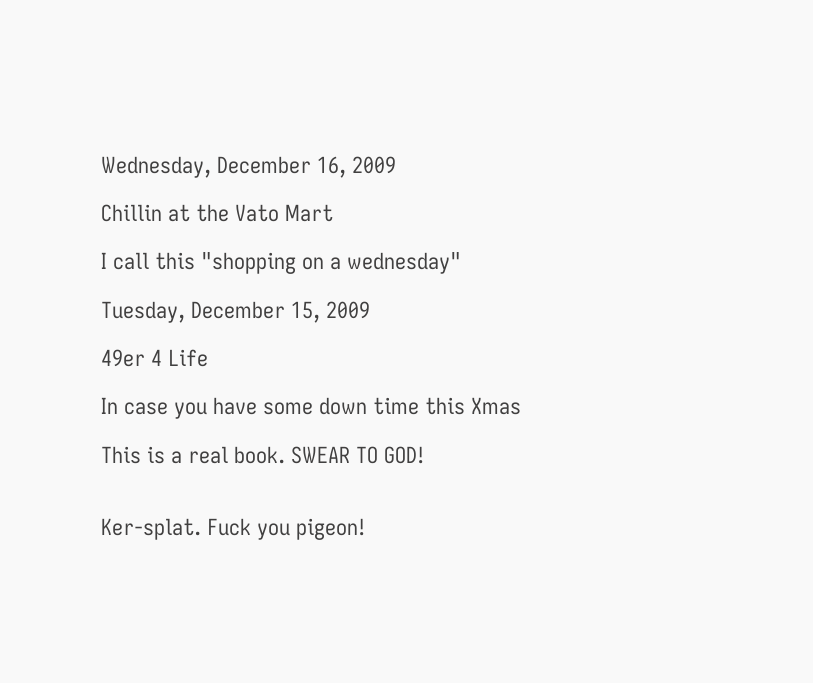Wednesday, December 16, 2009

Chillin at the Vato Mart

I call this "shopping on a wednesday"

Tuesday, December 15, 2009

49er 4 Life

In case you have some down time this Xmas

This is a real book. SWEAR TO GOD!


Ker-splat. Fuck you pigeon!